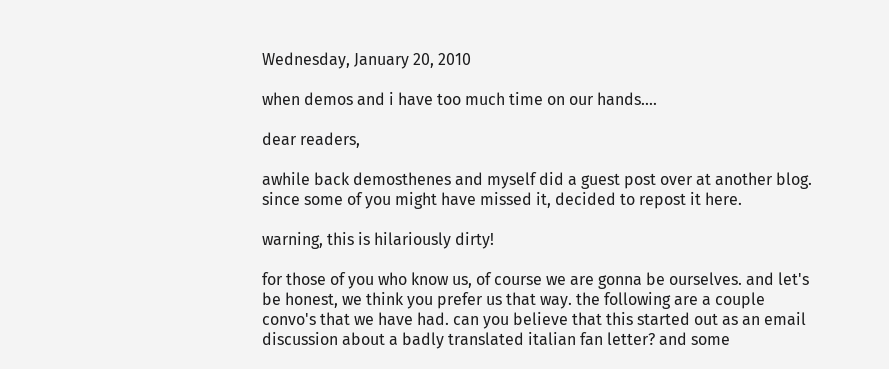Wednesday, January 20, 2010

when demos and i have too much time on our hands....

dear readers,

awhile back demosthenes and myself did a guest post over at another blog. since some of you might have missed it, decided to repost it here.

warning, this is hilariously dirty!

for those of you who know us, of course we are gonna be ourselves. and let's be honest, we think you prefer us that way. the following are a couple convo's that we have had. can you believe that this started out as an email discussion about a badly translated italian fan letter? and some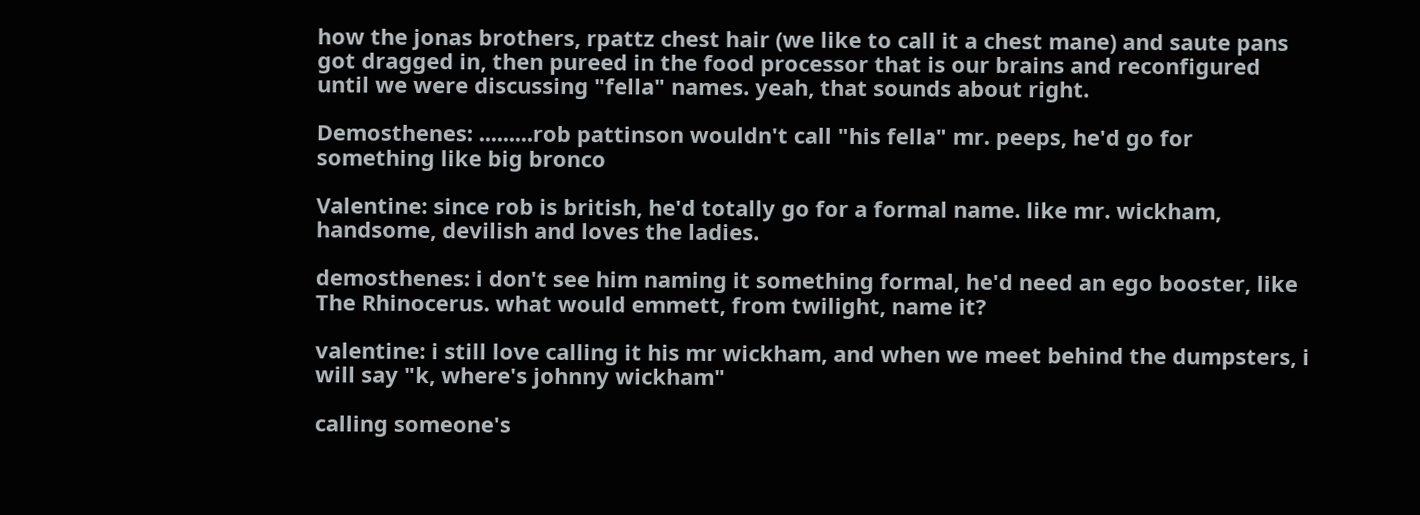how the jonas brothers, rpattz chest hair (we like to call it a chest mane) and saute pans got dragged in, then pureed in the food processor that is our brains and reconfigured until we were discussing "fella" names. yeah, that sounds about right.

Demosthenes: .........rob pattinson wouldn't call "his fella" mr. peeps, he'd go for something like big bronco

Valentine: since rob is british, he'd totally go for a formal name. like mr. wickham, handsome, devilish and loves the ladies.

demosthenes: i don't see him naming it something formal, he'd need an ego booster, like The Rhinocerus. what would emmett, from twilight, name it?

valentine: i still love calling it his mr wickham, and when we meet behind the dumpsters, i will say "k, where's johnny wickham"

calling someone's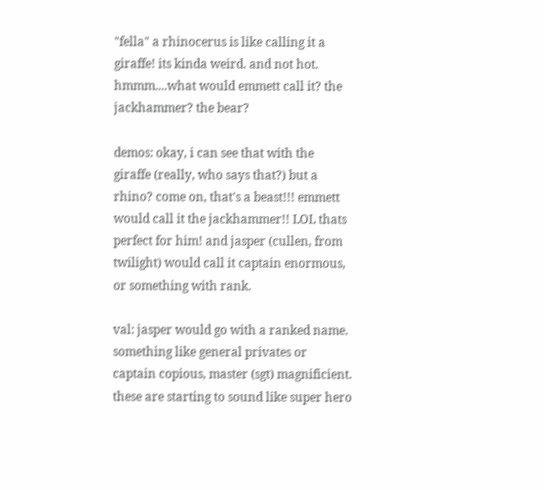"fella" a rhinocerus is like calling it a giraffe! its kinda weird. and not hot. hmmm....what would emmett call it? the jackhammer? the bear?

demos: okay, i can see that with the giraffe (really, who says that?) but a rhino? come on, that's a beast!!! emmett would call it the jackhammer!! LOL thats perfect for him! and jasper (cullen, from twilight) would call it captain enormous, or something with rank.

val: jasper would go with a ranked name. something like general privates or captain copious, master (sgt) magnificient. these are starting to sound like super hero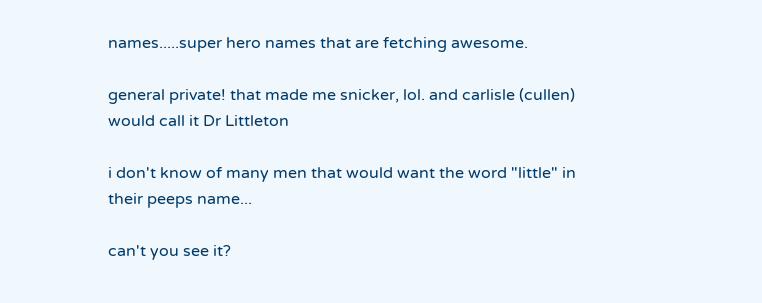names.....super hero names that are fetching awesome.

general private! that made me snicker, lol. and carlisle (cullen) would call it Dr Littleton

i don't know of many men that would want the word "little" in their peeps name...

can't you see it?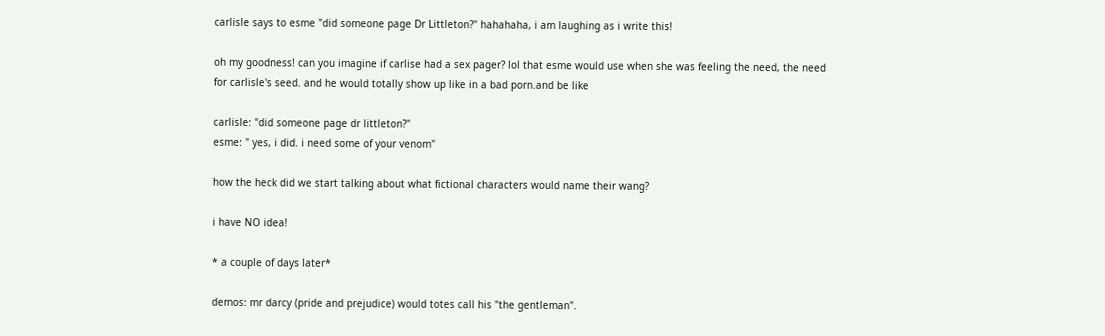carlisle says to esme "did someone page Dr Littleton?" hahahaha, i am laughing as i write this!

oh my goodness! can you imagine if carlise had a sex pager? lol that esme would use when she was feeling the need, the need for carlisle's seed. and he would totally show up like in a bad porn.and be like

carlisle: "did someone page dr littleton?"
esme: " yes, i did. i need some of your venom"

how the heck did we start talking about what fictional characters would name their wang?

i have NO idea!

* a couple of days later*

demos: mr darcy (pride and prejudice) would totes call his "the gentleman".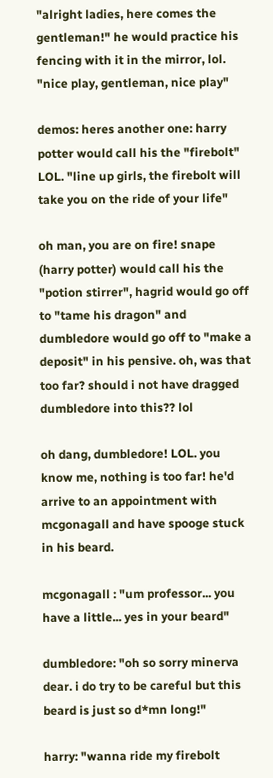"alright ladies, here comes the gentleman!" he would practice his fencing with it in the mirror, lol. "nice play, gentleman, nice play"

demos: heres another one: harry potter would call his the "firebolt" LOL. "line up girls, the firebolt will take you on the ride of your life"

oh man, you are on fire! snape (harry potter) would call his the "potion stirrer", hagrid would go off to "tame his dragon" and dumbledore would go off to "make a deposit" in his pensive. oh, was that too far? should i not have dragged dumbledore into this?? lol

oh dang, dumbledore! LOL. you know me, nothing is too far! he'd arrive to an appointment with mcgonagall and have spooge stuck in his beard.

mcgonagall : "um professor... you have a little... yes in your beard"

dumbledore: "oh so sorry minerva dear. i do try to be careful but this beard is just so d*mn long!"

harry: "wanna ride my firebolt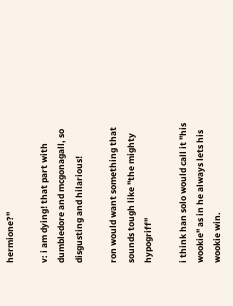hermione?"

v: i am dying! that part with dumbledore and mcgonagall, so disgusting and hilarious!

ron would want something that sounds tough like "the mighty hypogriff"

i think han solo would call it "his wookie" as in he always lets his wookie win.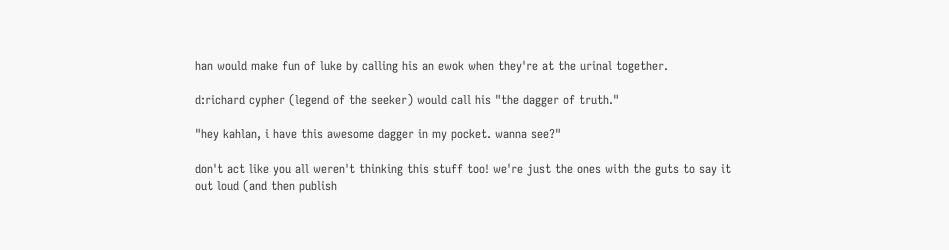han would make fun of luke by calling his an ewok when they're at the urinal together.

d:richard cypher (legend of the seeker) would call his "the dagger of truth."

"hey kahlan, i have this awesome dagger in my pocket. wanna see?"

don't act like you all weren't thinking this stuff too! we're just the ones with the guts to say it out loud (and then publish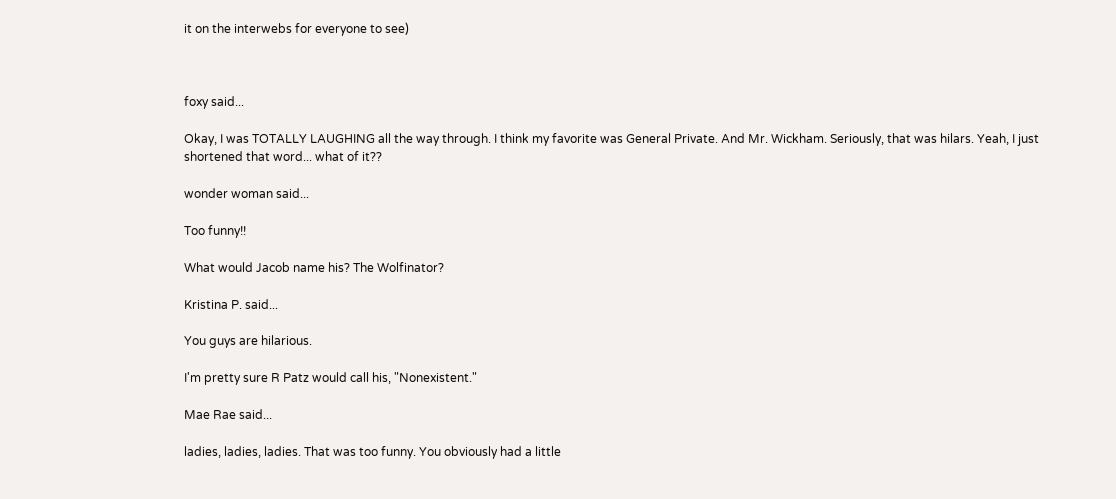it on the interwebs for everyone to see)



foxy said...

Okay, I was TOTALLY LAUGHING all the way through. I think my favorite was General Private. And Mr. Wickham. Seriously, that was hilars. Yeah, I just shortened that word... what of it??

wonder woman said...

Too funny!!

What would Jacob name his? The Wolfinator?

Kristina P. said...

You guys are hilarious.

I'm pretty sure R Patz would call his, "Nonexistent."

Mae Rae said...

ladies, ladies, ladies. That was too funny. You obviously had a little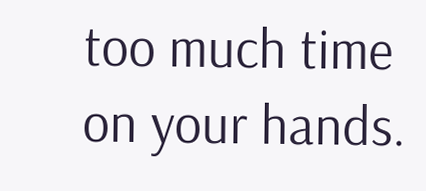too much time on your hands.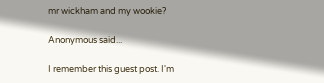mr wickham and my wookie?

Anonymous said...

I remember this guest post. I'm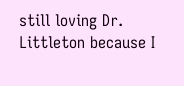still loving Dr. Littleton because I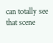can totally see that scene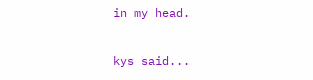in my head.

kys said...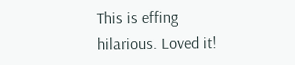This is effing hilarious. Loved it!